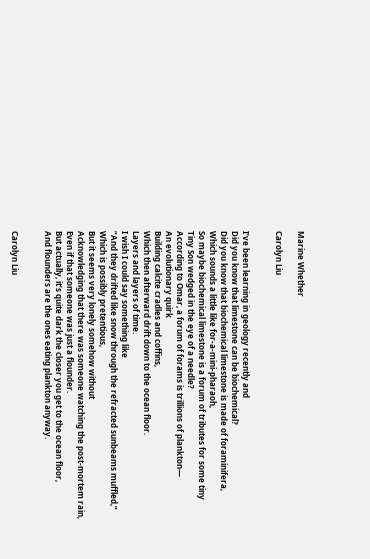Marine Whether

Carolyn Liu


I’ve been learning in geology recently and
Did you know that limestone can be biochemical?
Did you know that biochemical limestone is made of foraminifera,
Which sounds a little like for-a-mini-pharaoh,
So maybe biochemical limestone is a forum of tributes for some tiny
Tiny Son wedged in the eye of a needle?
According to Omar, a forum of forams is trillions of plankton—
An evolutionary quirk
Building calcite cradles and coffins,
Which then afterward drift down to the ocean floor.
Layers and layers of time.
I wish I could say something like
“And they drifted like snow through the refracted sunbeams muffled,”
Which is possibly pretentious,
But it seems very lonely somehow without
Acknowledging that there was someone watching the post-mortem rain,
Even if that someone was just a flounder.
But actually, it’s quite dark the closer you get to the ocean floor,
And flounders are the ones eating plankton anyway.


Carolyn Liu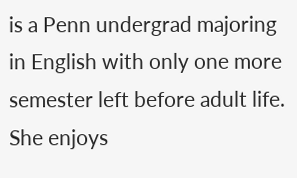is a Penn undergrad majoring in English with only one more semester left before adult life. She enjoys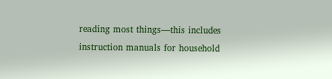reading most things—this includes instruction manuals for household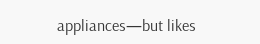appliances—but likes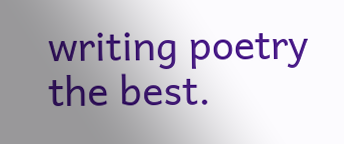writing poetry the best.